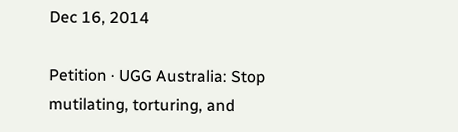Dec 16, 2014

Petition · UGG Australia: Stop mutilating, torturing, and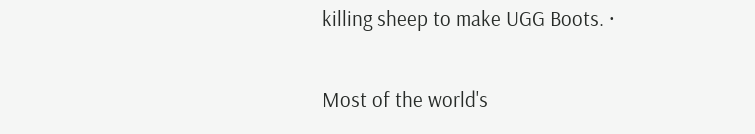killing sheep to make UGG Boots. ·

Most of the world's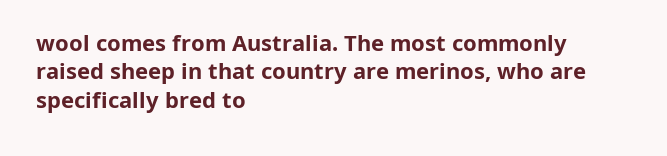wool comes from Australia. The most commonly raised sheep in that country are merinos, who are specifically bred to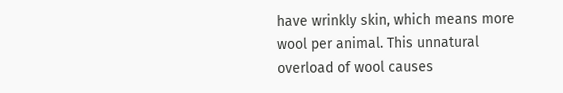have wrinkly skin, which means more wool per animal. This unnatural overload of wool causes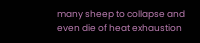many sheep to collapse and even die of heat exhaustion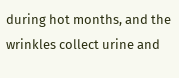during hot months, and the wrinkles collect urine and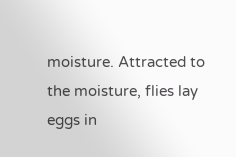moisture. Attracted to the moisture, flies lay eggs in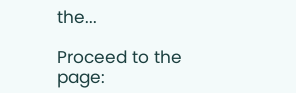the...

Proceed to the page: